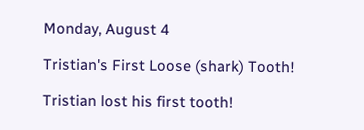Monday, August 4

Tristian's First Loose (shark) Tooth!

Tristian lost his first tooth!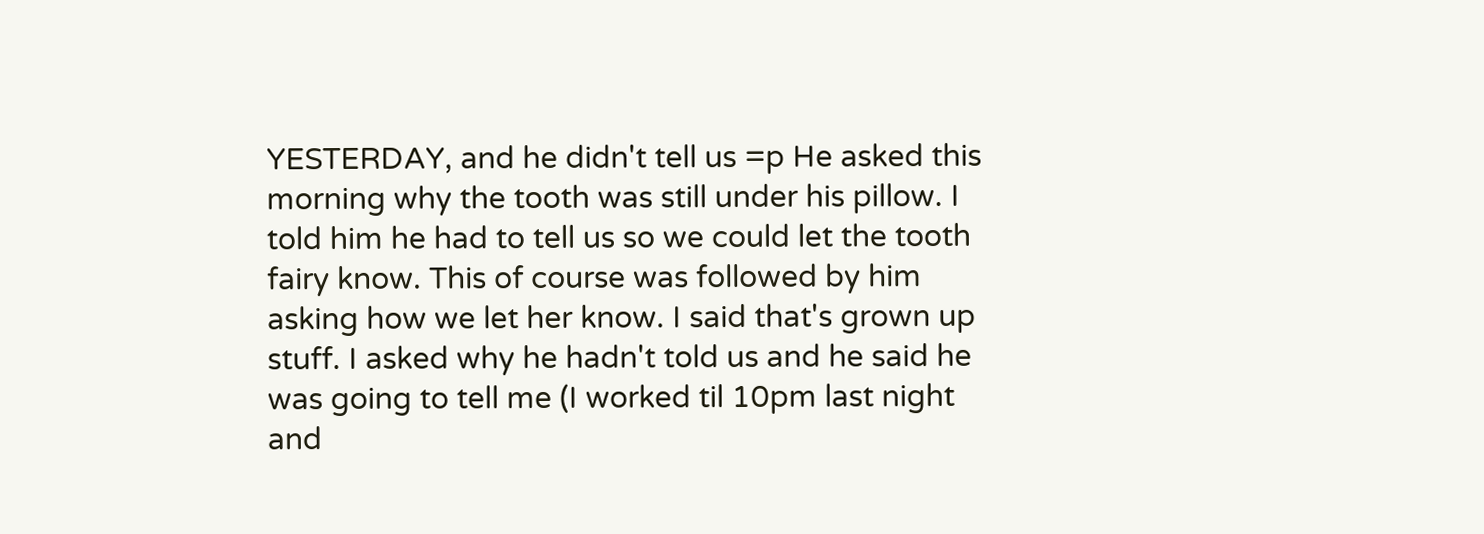YESTERDAY, and he didn't tell us =p He asked this morning why the tooth was still under his pillow. I told him he had to tell us so we could let the tooth fairy know. This of course was followed by him asking how we let her know. I said that's grown up stuff. I asked why he hadn't told us and he said he was going to tell me (I worked til 10pm last night and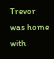Trevor was home with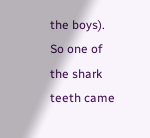the boys). So one of the shark teeth came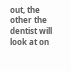out, the other the dentist will look at on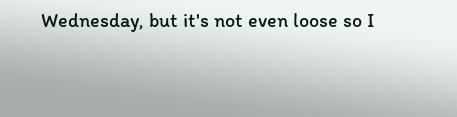Wednesday, but it's not even loose so I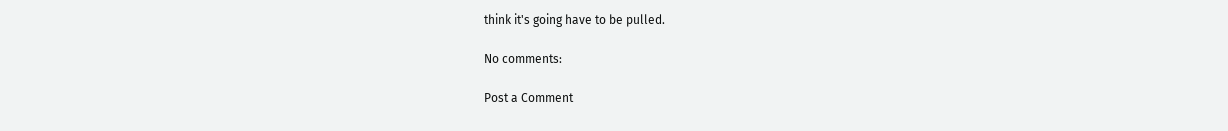think it's going have to be pulled.

No comments:

Post a Comment